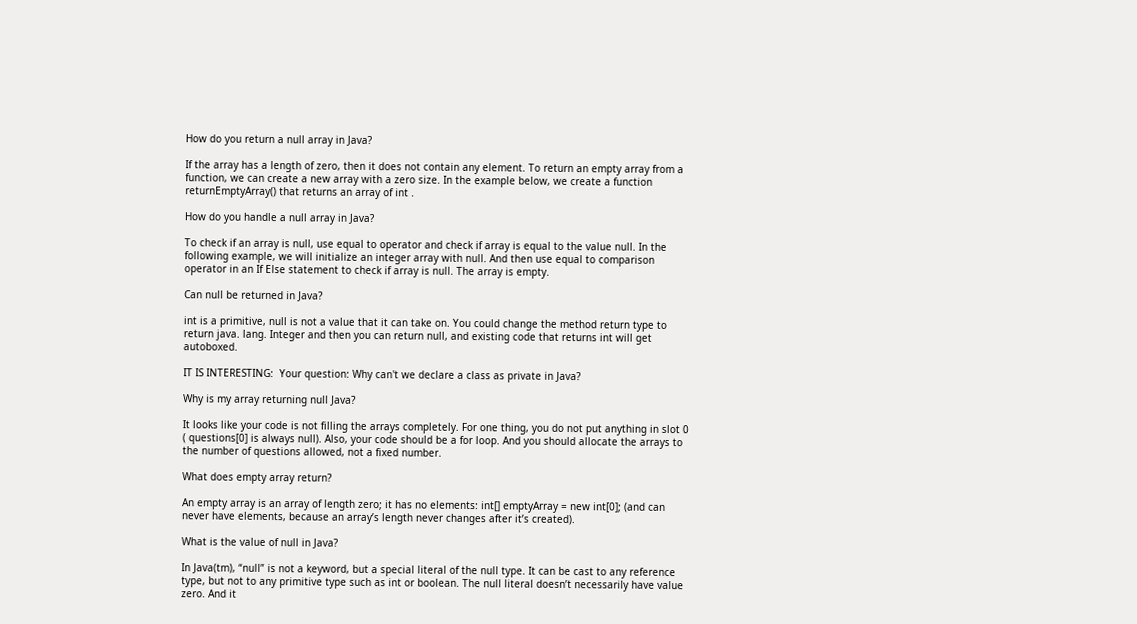How do you return a null array in Java?

If the array has a length of zero, then it does not contain any element. To return an empty array from a function, we can create a new array with a zero size. In the example below, we create a function returnEmptyArray() that returns an array of int .

How do you handle a null array in Java?

To check if an array is null, use equal to operator and check if array is equal to the value null. In the following example, we will initialize an integer array with null. And then use equal to comparison operator in an If Else statement to check if array is null. The array is empty.

Can null be returned in Java?

int is a primitive, null is not a value that it can take on. You could change the method return type to return java. lang. Integer and then you can return null, and existing code that returns int will get autoboxed.

IT IS INTERESTING:  Your question: Why can't we declare a class as private in Java?

Why is my array returning null Java?

It looks like your code is not filling the arrays completely. For one thing, you do not put anything in slot 0 ( questions[0] is always null). Also, your code should be a for loop. And you should allocate the arrays to the number of questions allowed, not a fixed number.

What does empty array return?

An empty array is an array of length zero; it has no elements: int[] emptyArray = new int[0]; (and can never have elements, because an array’s length never changes after it’s created).

What is the value of null in Java?

In Java(tm), “null” is not a keyword, but a special literal of the null type. It can be cast to any reference type, but not to any primitive type such as int or boolean. The null literal doesn’t necessarily have value zero. And it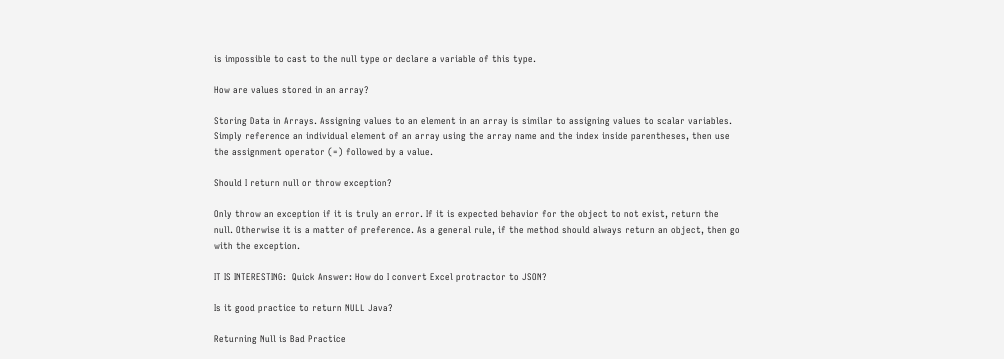is impossible to cast to the null type or declare a variable of this type.

How are values stored in an array?

Storing Data in Arrays. Assigning values to an element in an array is similar to assigning values to scalar variables. Simply reference an individual element of an array using the array name and the index inside parentheses, then use the assignment operator (=) followed by a value.

Should I return null or throw exception?

Only throw an exception if it is truly an error. If it is expected behavior for the object to not exist, return the null. Otherwise it is a matter of preference. As a general rule, if the method should always return an object, then go with the exception.

IT IS INTERESTING:  Quick Answer: How do I convert Excel protractor to JSON?

Is it good practice to return NULL Java?

Returning Null is Bad Practice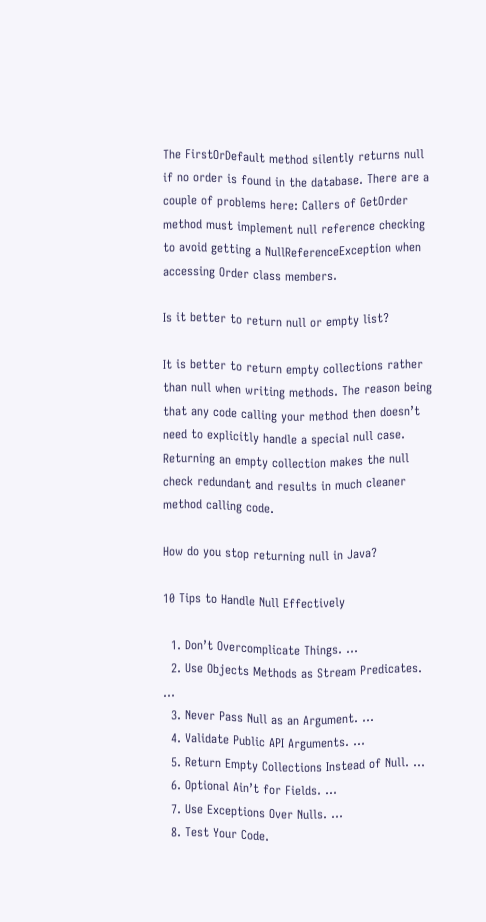The FirstOrDefault method silently returns null if no order is found in the database. There are a couple of problems here: Callers of GetOrder method must implement null reference checking to avoid getting a NullReferenceException when accessing Order class members.

Is it better to return null or empty list?

It is better to return empty collections rather than null when writing methods. The reason being that any code calling your method then doesn’t need to explicitly handle a special null case. Returning an empty collection makes the null check redundant and results in much cleaner method calling code.

How do you stop returning null in Java?

10 Tips to Handle Null Effectively

  1. Don’t Overcomplicate Things. …
  2. Use Objects Methods as Stream Predicates. …
  3. Never Pass Null as an Argument. …
  4. Validate Public API Arguments. …
  5. Return Empty Collections Instead of Null. …
  6. Optional Ain’t for Fields. …
  7. Use Exceptions Over Nulls. …
  8. Test Your Code.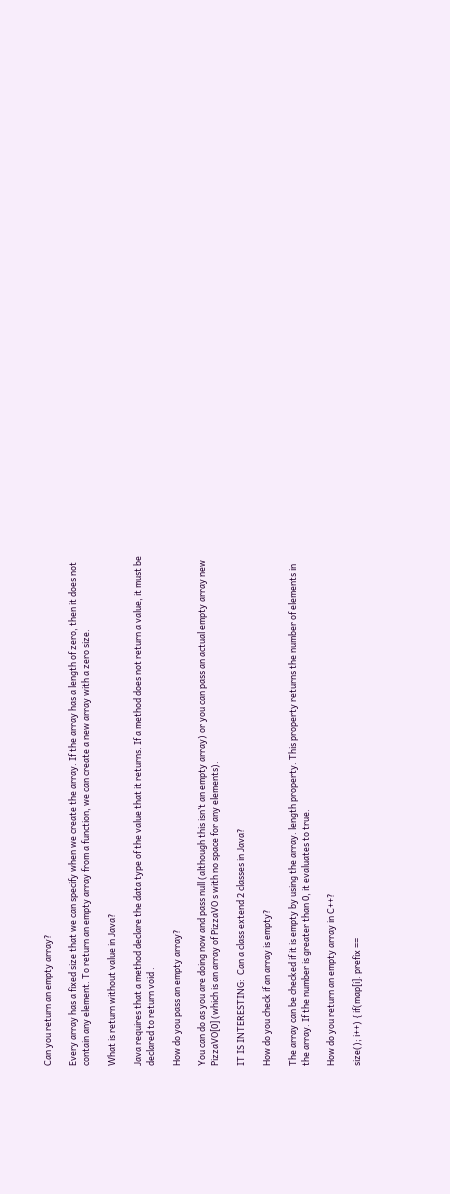Can you return an empty array?

Every array has a fixed size that we can specify when we create the array. If the array has a length of zero, then it does not contain any element. To return an empty array from a function, we can create a new array with a zero size.

What is return without value in Java?

Java requires that a method declare the data type of the value that it returns. If a method does not return a value, it must be declared to return void .

How do you pass an empty array?

You can do as you are doing now and pass null (although this isn’t an empty array) or you can pass an actual empty array new PizzaVO[0] (which is an array of PizzaVO s with no space for any elements).

IT IS INTERESTING:  Can a class extend 2 classes in Java?

How do you check if an array is empty?

The array can be checked if it is empty by using the array. length property. This property returns the number of elements in the array. If the number is greater than 0, it evaluates to true.

How do you return an empty array in C++?

size(); i++) { if(map[i]. prefix ==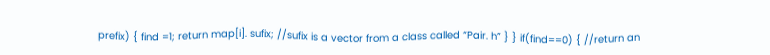prefix) { find =1; return map[i]. sufix; //sufix is a vector from a class called “Pair. h” } } if(find==0) { //return an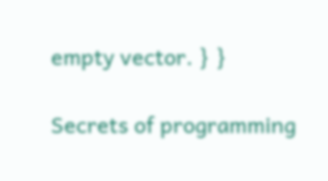empty vector. } }

Secrets of programming